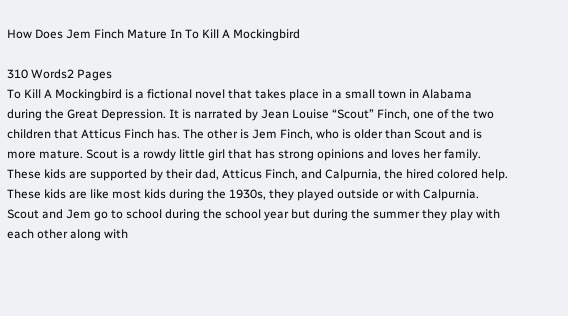How Does Jem Finch Mature In To Kill A Mockingbird

310 Words2 Pages
To Kill A Mockingbird is a fictional novel that takes place in a small town in Alabama during the Great Depression. It is narrated by Jean Louise “Scout” Finch, one of the two children that Atticus Finch has. The other is Jem Finch, who is older than Scout and is more mature. Scout is a rowdy little girl that has strong opinions and loves her family. These kids are supported by their dad, Atticus Finch, and Calpurnia, the hired colored help. These kids are like most kids during the 1930s, they played outside or with Calpurnia. Scout and Jem go to school during the school year but during the summer they play with each other along with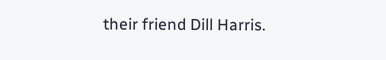their friend Dill Harris.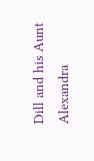Dill and his Aunt Alexandra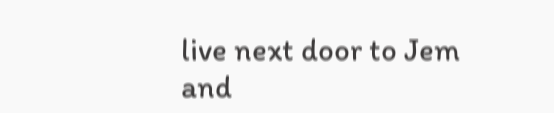live next door to Jem and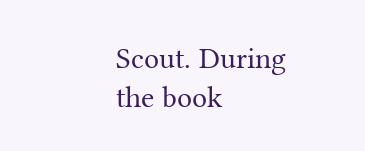Scout. During the book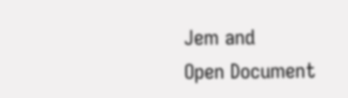Jem and
Open Document